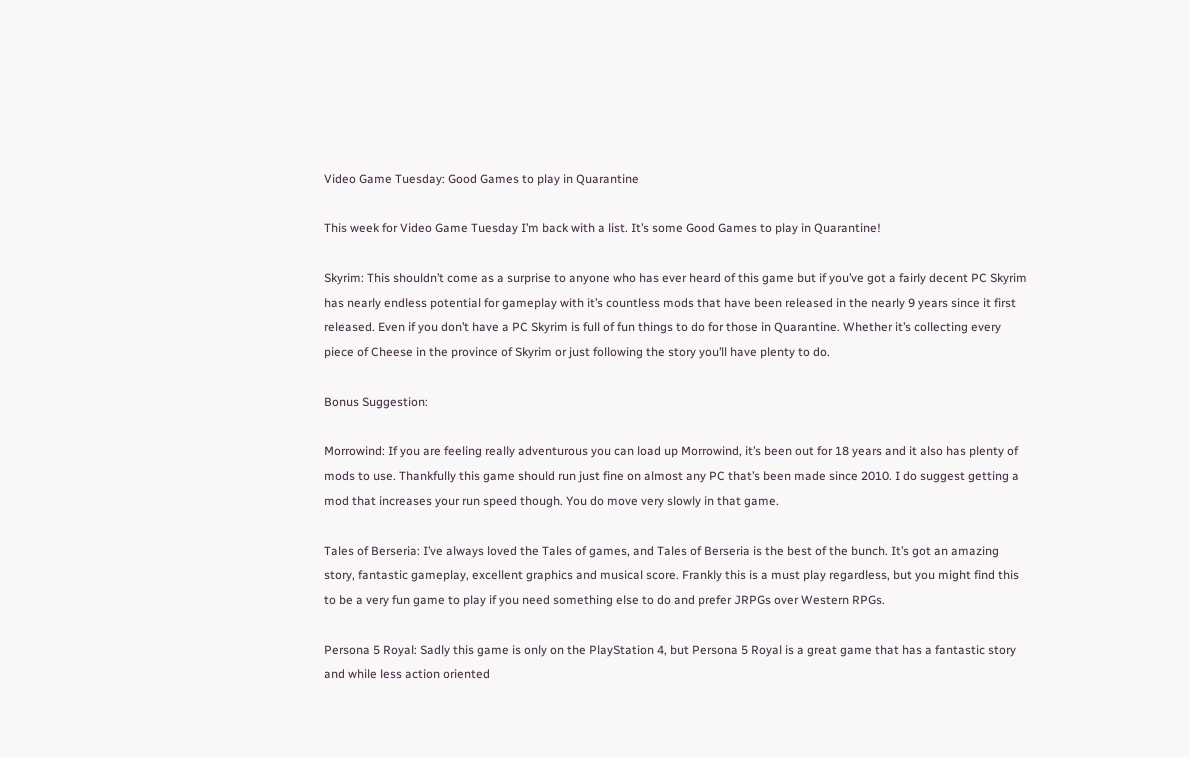Video Game Tuesday: Good Games to play in Quarantine

This week for Video Game Tuesday I’m back with a list. It’s some Good Games to play in Quarantine!

Skyrim: This shouldn’t come as a surprise to anyone who has ever heard of this game but if you’ve got a fairly decent PC Skyrim has nearly endless potential for gameplay with it’s countless mods that have been released in the nearly 9 years since it first released. Even if you don’t have a PC Skyrim is full of fun things to do for those in Quarantine. Whether it’s collecting every piece of Cheese in the province of Skyrim or just following the story you’ll have plenty to do.

Bonus Suggestion:

Morrowind: If you are feeling really adventurous you can load up Morrowind, it’s been out for 18 years and it also has plenty of mods to use. Thankfully this game should run just fine on almost any PC that’s been made since 2010. I do suggest getting a mod that increases your run speed though. You do move very slowly in that game.

Tales of Berseria: I’ve always loved the Tales of games, and Tales of Berseria is the best of the bunch. It’s got an amazing story, fantastic gameplay, excellent graphics and musical score. Frankly this is a must play regardless, but you might find this to be a very fun game to play if you need something else to do and prefer JRPGs over Western RPGs.

Persona 5 Royal: Sadly this game is only on the PlayStation 4, but Persona 5 Royal is a great game that has a fantastic story and while less action oriented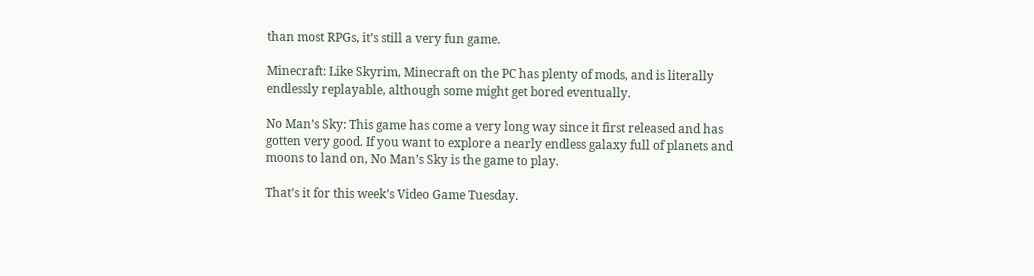than most RPGs, it’s still a very fun game.

Minecraft: Like Skyrim, Minecraft on the PC has plenty of mods, and is literally endlessly replayable, although some might get bored eventually.

No Man’s Sky: This game has come a very long way since it first released and has gotten very good. If you want to explore a nearly endless galaxy full of planets and moons to land on, No Man’s Sky is the game to play.

That’s it for this week’s Video Game Tuesday.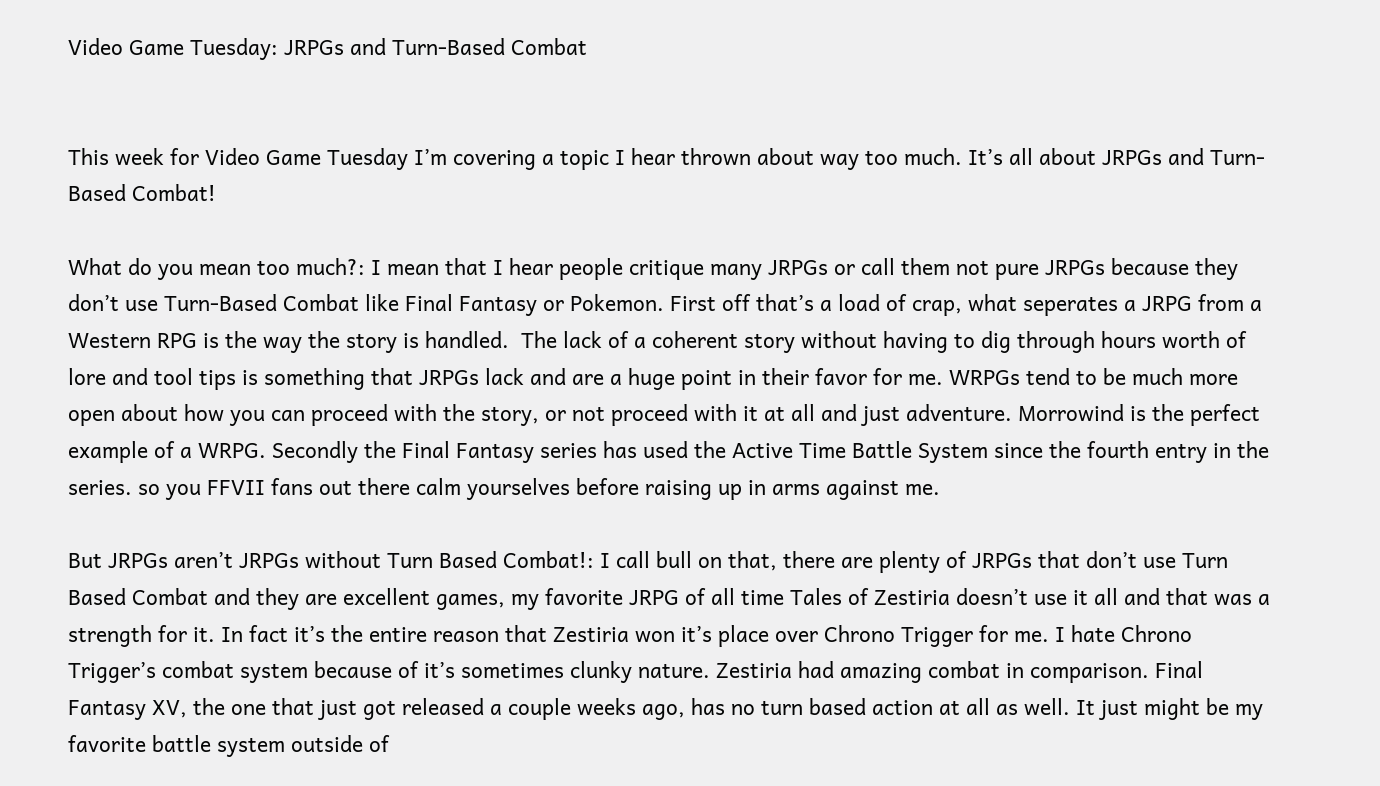Video Game Tuesday: JRPGs and Turn-Based Combat


This week for Video Game Tuesday I’m covering a topic I hear thrown about way too much. It’s all about JRPGs and Turn-Based Combat!

What do you mean too much?: I mean that I hear people critique many JRPGs or call them not pure JRPGs because they don’t use Turn-Based Combat like Final Fantasy or Pokemon. First off that’s a load of crap, what seperates a JRPG from a Western RPG is the way the story is handled.  The lack of a coherent story without having to dig through hours worth of lore and tool tips is something that JRPGs lack and are a huge point in their favor for me. WRPGs tend to be much more open about how you can proceed with the story, or not proceed with it at all and just adventure. Morrowind is the perfect example of a WRPG. Secondly the Final Fantasy series has used the Active Time Battle System since the fourth entry in the series. so you FFVII fans out there calm yourselves before raising up in arms against me.

But JRPGs aren’t JRPGs without Turn Based Combat!: I call bull on that, there are plenty of JRPGs that don’t use Turn Based Combat and they are excellent games, my favorite JRPG of all time Tales of Zestiria doesn’t use it all and that was a strength for it. In fact it’s the entire reason that Zestiria won it’s place over Chrono Trigger for me. I hate Chrono Trigger’s combat system because of it’s sometimes clunky nature. Zestiria had amazing combat in comparison. Final Fantasy XV, the one that just got released a couple weeks ago, has no turn based action at all as well. It just might be my favorite battle system outside of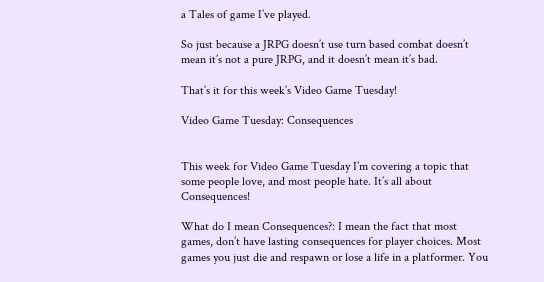a Tales of game I’ve played.

So just because a JRPG doesn’t use turn based combat doesn’t mean it’s not a pure JRPG, and it doesn’t mean it’s bad.

That’s it for this week’s Video Game Tuesday!

Video Game Tuesday: Consequences


This week for Video Game Tuesday I’m covering a topic that some people love, and most people hate. It’s all about Consequences!

What do I mean Consequences?: I mean the fact that most games, don’t have lasting consequences for player choices. Most games you just die and respawn or lose a life in a platformer. You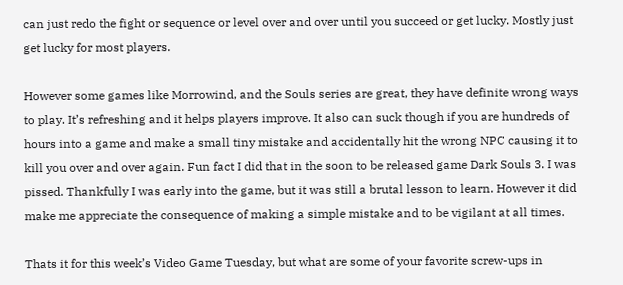can just redo the fight or sequence or level over and over until you succeed or get lucky. Mostly just get lucky for most players.

However some games like Morrowind, and the Souls series are great, they have definite wrong ways to play. It’s refreshing and it helps players improve. It also can suck though if you are hundreds of hours into a game and make a small tiny mistake and accidentally hit the wrong NPC causing it to kill you over and over again. Fun fact I did that in the soon to be released game Dark Souls 3. I was pissed. Thankfully I was early into the game, but it was still a brutal lesson to learn. However it did make me appreciate the consequence of making a simple mistake and to be vigilant at all times.

Thats it for this week’s Video Game Tuesday, but what are some of your favorite screw-ups in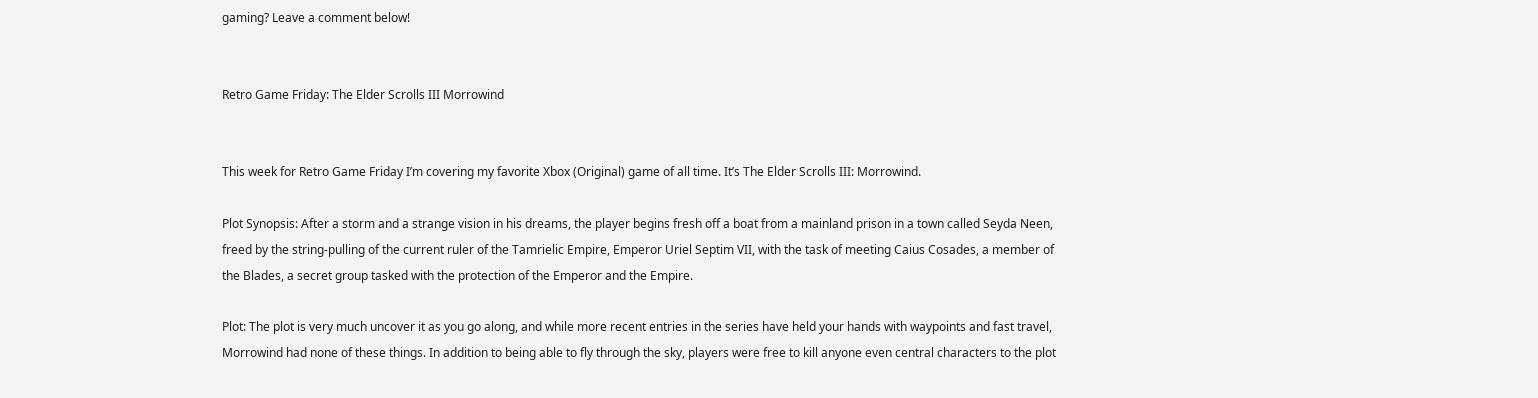gaming? Leave a comment below!


Retro Game Friday: The Elder Scrolls III Morrowind


This week for Retro Game Friday I’m covering my favorite Xbox (Original) game of all time. It’s The Elder Scrolls III: Morrowind.

Plot Synopsis: After a storm and a strange vision in his dreams, the player begins fresh off a boat from a mainland prison in a town called Seyda Neen, freed by the string-pulling of the current ruler of the Tamrielic Empire, Emperor Uriel Septim VII, with the task of meeting Caius Cosades, a member of the Blades, a secret group tasked with the protection of the Emperor and the Empire.

Plot: The plot is very much uncover it as you go along, and while more recent entries in the series have held your hands with waypoints and fast travel, Morrowind had none of these things. In addition to being able to fly through the sky, players were free to kill anyone even central characters to the plot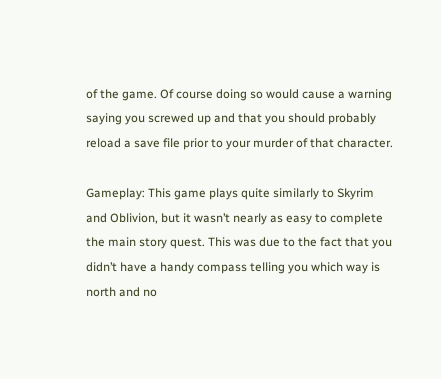of the game. Of course doing so would cause a warning saying you screwed up and that you should probably reload a save file prior to your murder of that character.

Gameplay: This game plays quite similarly to Skyrim and Oblivion, but it wasn’t nearly as easy to complete the main story quest. This was due to the fact that you didn’t have a handy compass telling you which way is north and no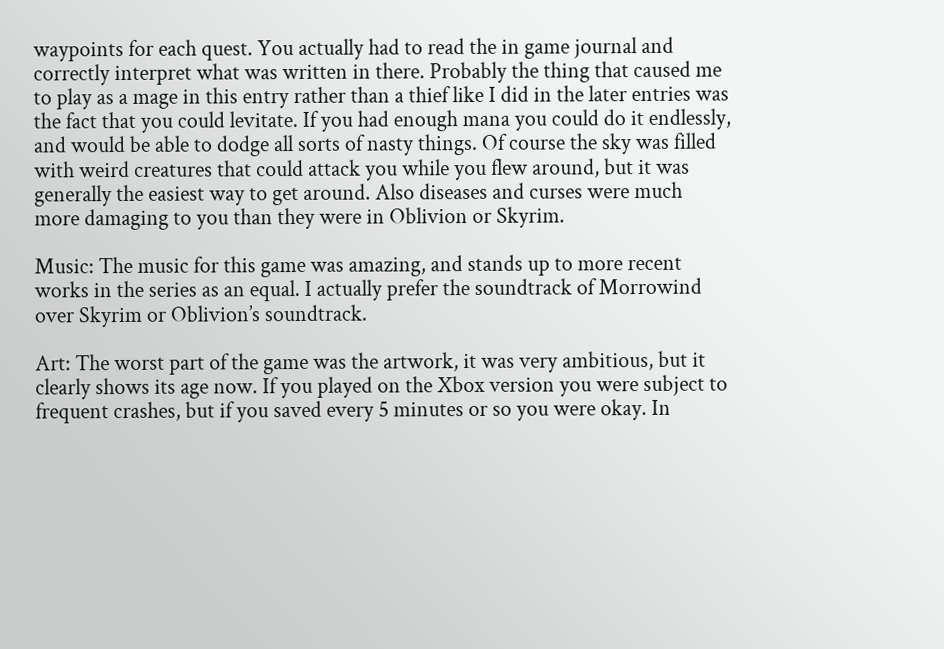waypoints for each quest. You actually had to read the in game journal and correctly interpret what was written in there. Probably the thing that caused me to play as a mage in this entry rather than a thief like I did in the later entries was the fact that you could levitate. If you had enough mana you could do it endlessly, and would be able to dodge all sorts of nasty things. Of course the sky was filled with weird creatures that could attack you while you flew around, but it was generally the easiest way to get around. Also diseases and curses were much more damaging to you than they were in Oblivion or Skyrim.

Music: The music for this game was amazing, and stands up to more recent works in the series as an equal. I actually prefer the soundtrack of Morrowind over Skyrim or Oblivion’s soundtrack.

Art: The worst part of the game was the artwork, it was very ambitious, but it clearly shows its age now. If you played on the Xbox version you were subject to frequent crashes, but if you saved every 5 minutes or so you were okay. In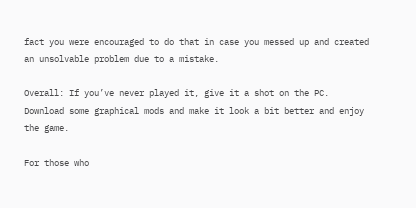fact you were encouraged to do that in case you messed up and created an unsolvable problem due to a mistake.

Overall: If you’ve never played it, give it a shot on the PC. Download some graphical mods and make it look a bit better and enjoy the game.

For those who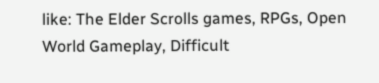like: The Elder Scrolls games, RPGs, Open World Gameplay, Difficult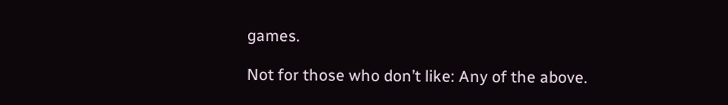games.

Not for those who don’t like: Any of the above.